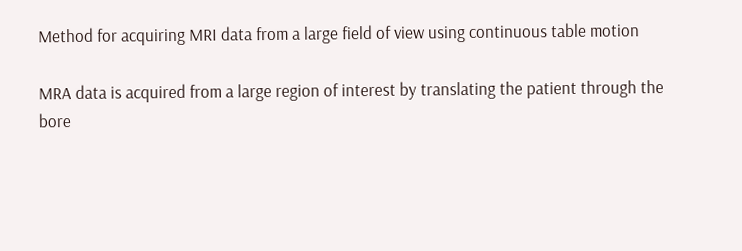Method for acquiring MRI data from a large field of view using continuous table motion

MRA data is acquired from a large region of interest by translating the patient through the bore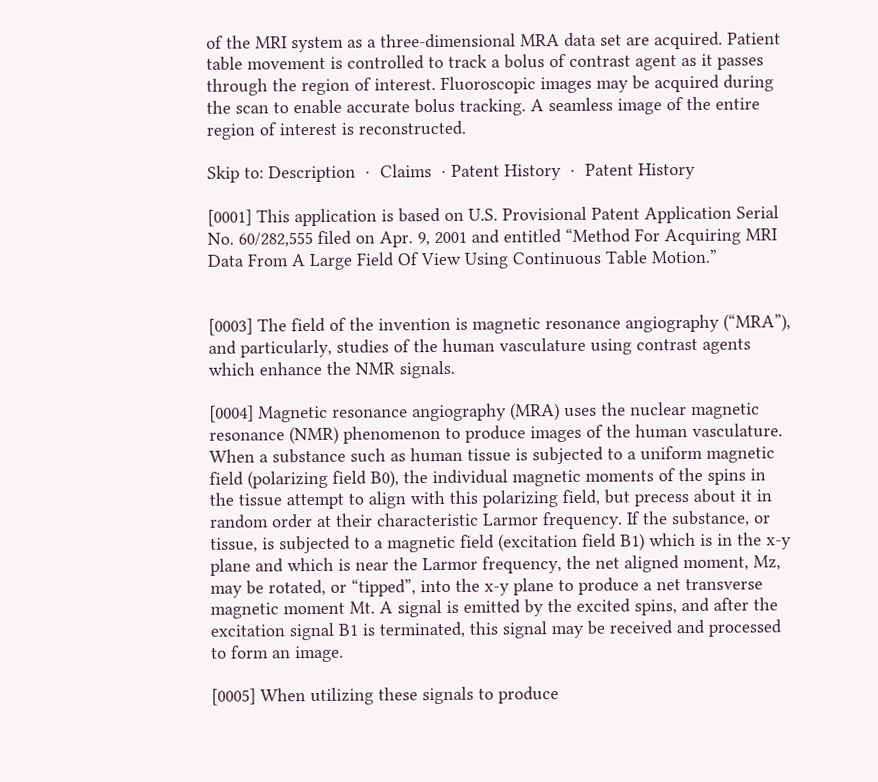of the MRI system as a three-dimensional MRA data set are acquired. Patient table movement is controlled to track a bolus of contrast agent as it passes through the region of interest. Fluoroscopic images may be acquired during the scan to enable accurate bolus tracking. A seamless image of the entire region of interest is reconstructed.

Skip to: Description  ·  Claims  · Patent History  ·  Patent History

[0001] This application is based on U.S. Provisional Patent Application Serial No. 60/282,555 filed on Apr. 9, 2001 and entitled “Method For Acquiring MRI Data From A Large Field Of View Using Continuous Table Motion.”


[0003] The field of the invention is magnetic resonance angiography (“MRA”), and particularly, studies of the human vasculature using contrast agents which enhance the NMR signals.

[0004] Magnetic resonance angiography (MRA) uses the nuclear magnetic resonance (NMR) phenomenon to produce images of the human vasculature. When a substance such as human tissue is subjected to a uniform magnetic field (polarizing field B0), the individual magnetic moments of the spins in the tissue attempt to align with this polarizing field, but precess about it in random order at their characteristic Larmor frequency. If the substance, or tissue, is subjected to a magnetic field (excitation field B1) which is in the x-y plane and which is near the Larmor frequency, the net aligned moment, Mz, may be rotated, or “tipped”, into the x-y plane to produce a net transverse magnetic moment Mt. A signal is emitted by the excited spins, and after the excitation signal B1 is terminated, this signal may be received and processed to form an image.

[0005] When utilizing these signals to produce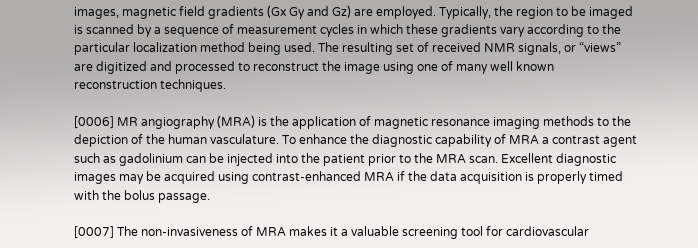images, magnetic field gradients (Gx Gy and Gz) are employed. Typically, the region to be imaged is scanned by a sequence of measurement cycles in which these gradients vary according to the particular localization method being used. The resulting set of received NMR signals, or “views” are digitized and processed to reconstruct the image using one of many well known reconstruction techniques.

[0006] MR angiography (MRA) is the application of magnetic resonance imaging methods to the depiction of the human vasculature. To enhance the diagnostic capability of MRA a contrast agent such as gadolinium can be injected into the patient prior to the MRA scan. Excellent diagnostic images may be acquired using contrast-enhanced MRA if the data acquisition is properly timed with the bolus passage.

[0007] The non-invasiveness of MRA makes it a valuable screening tool for cardiovascular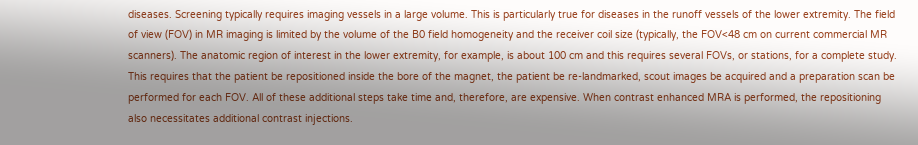diseases. Screening typically requires imaging vessels in a large volume. This is particularly true for diseases in the runoff vessels of the lower extremity. The field of view (FOV) in MR imaging is limited by the volume of the B0 field homogeneity and the receiver coil size (typically, the FOV<48 cm on current commercial MR scanners). The anatomic region of interest in the lower extremity, for example, is about 100 cm and this requires several FOVs, or stations, for a complete study. This requires that the patient be repositioned inside the bore of the magnet, the patient be re-landmarked, scout images be acquired and a preparation scan be performed for each FOV. All of these additional steps take time and, therefore, are expensive. When contrast enhanced MRA is performed, the repositioning also necessitates additional contrast injections.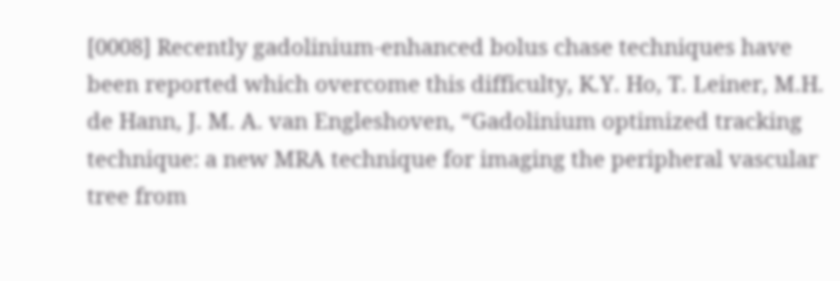[0008] Recently gadolinium-enhanced bolus chase techniques have been reported which overcome this difficulty, K.Y. Ho, T. Leiner, M.H. de Hann, J. M. A. van Engleshoven, “Gadolinium optimized tracking technique: a new MRA technique for imaging the peripheral vascular tree from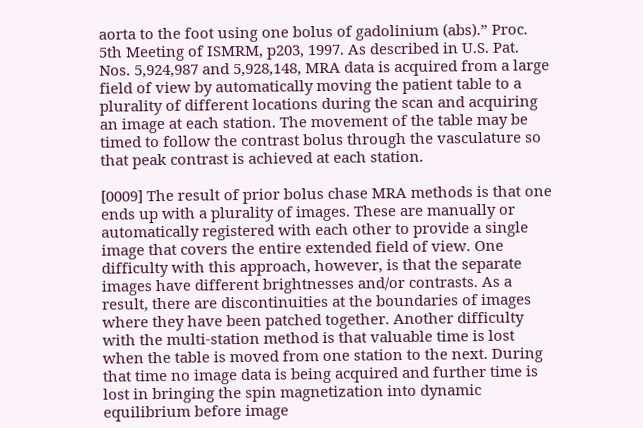aorta to the foot using one bolus of gadolinium (abs).” Proc. 5th Meeting of ISMRM, p203, 1997. As described in U.S. Pat. Nos. 5,924,987 and 5,928,148, MRA data is acquired from a large field of view by automatically moving the patient table to a plurality of different locations during the scan and acquiring an image at each station. The movement of the table may be timed to follow the contrast bolus through the vasculature so that peak contrast is achieved at each station.

[0009] The result of prior bolus chase MRA methods is that one ends up with a plurality of images. These are manually or automatically registered with each other to provide a single image that covers the entire extended field of view. One difficulty with this approach, however, is that the separate images have different brightnesses and/or contrasts. As a result, there are discontinuities at the boundaries of images where they have been patched together. Another difficulty with the multi-station method is that valuable time is lost when the table is moved from one station to the next. During that time no image data is being acquired and further time is lost in bringing the spin magnetization into dynamic equilibrium before image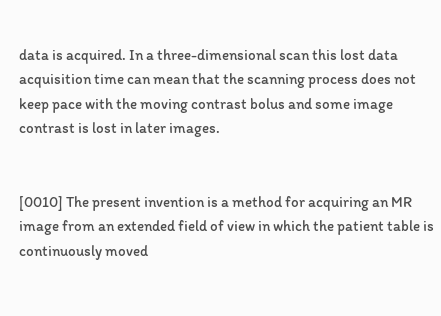data is acquired. In a three-dimensional scan this lost data acquisition time can mean that the scanning process does not keep pace with the moving contrast bolus and some image contrast is lost in later images.


[0010] The present invention is a method for acquiring an MR image from an extended field of view in which the patient table is continuously moved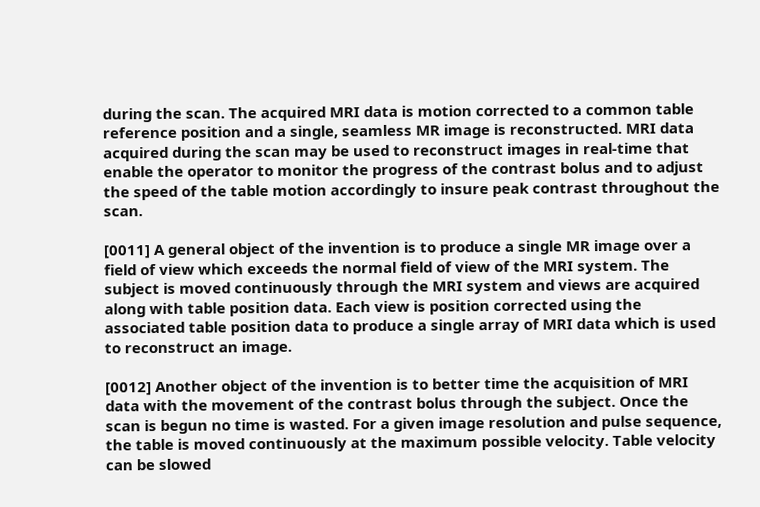during the scan. The acquired MRI data is motion corrected to a common table reference position and a single, seamless MR image is reconstructed. MRI data acquired during the scan may be used to reconstruct images in real-time that enable the operator to monitor the progress of the contrast bolus and to adjust the speed of the table motion accordingly to insure peak contrast throughout the scan.

[0011] A general object of the invention is to produce a single MR image over a field of view which exceeds the normal field of view of the MRI system. The subject is moved continuously through the MRI system and views are acquired along with table position data. Each view is position corrected using the associated table position data to produce a single array of MRI data which is used to reconstruct an image.

[0012] Another object of the invention is to better time the acquisition of MRI data with the movement of the contrast bolus through the subject. Once the scan is begun no time is wasted. For a given image resolution and pulse sequence, the table is moved continuously at the maximum possible velocity. Table velocity can be slowed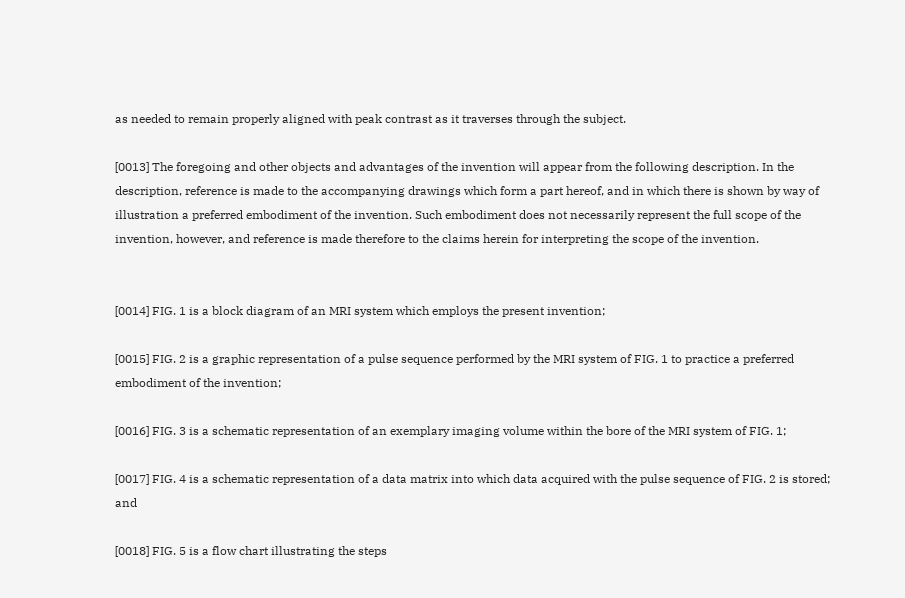as needed to remain properly aligned with peak contrast as it traverses through the subject.

[0013] The foregoing and other objects and advantages of the invention will appear from the following description. In the description, reference is made to the accompanying drawings which form a part hereof, and in which there is shown by way of illustration a preferred embodiment of the invention. Such embodiment does not necessarily represent the full scope of the invention, however, and reference is made therefore to the claims herein for interpreting the scope of the invention.


[0014] FIG. 1 is a block diagram of an MRI system which employs the present invention;

[0015] FIG. 2 is a graphic representation of a pulse sequence performed by the MRI system of FIG. 1 to practice a preferred embodiment of the invention;

[0016] FIG. 3 is a schematic representation of an exemplary imaging volume within the bore of the MRI system of FIG. 1;

[0017] FIG. 4 is a schematic representation of a data matrix into which data acquired with the pulse sequence of FIG. 2 is stored; and

[0018] FIG. 5 is a flow chart illustrating the steps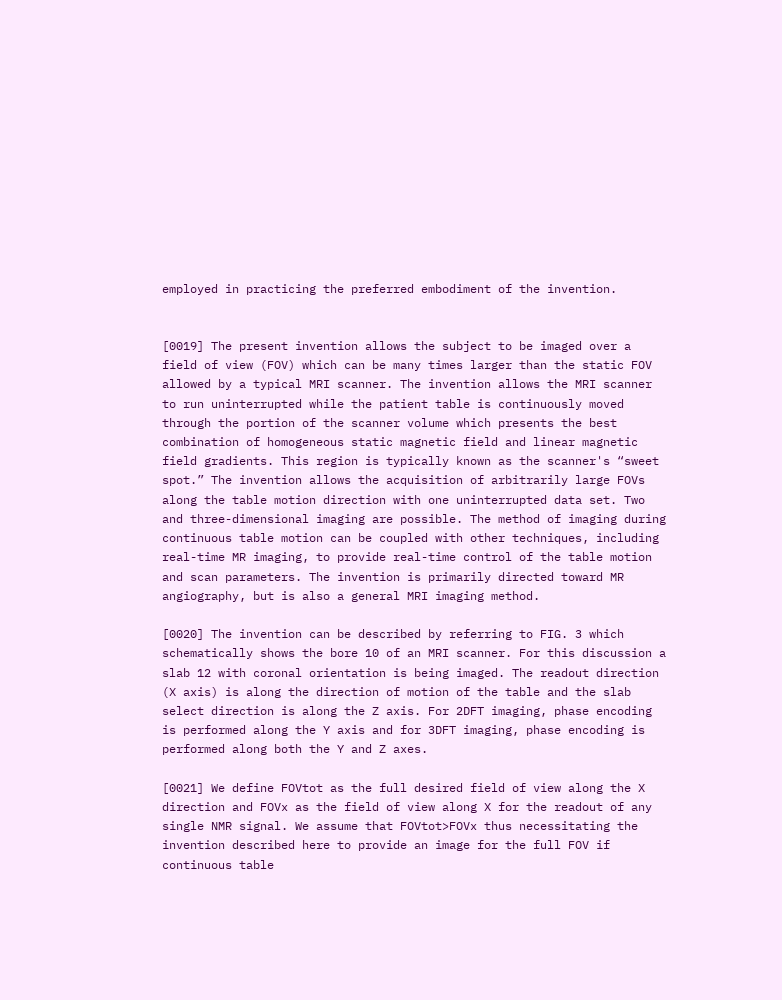employed in practicing the preferred embodiment of the invention.


[0019] The present invention allows the subject to be imaged over a field of view (FOV) which can be many times larger than the static FOV allowed by a typical MRI scanner. The invention allows the MRI scanner to run uninterrupted while the patient table is continuously moved through the portion of the scanner volume which presents the best combination of homogeneous static magnetic field and linear magnetic field gradients. This region is typically known as the scanner's “sweet spot.” The invention allows the acquisition of arbitrarily large FOVs along the table motion direction with one uninterrupted data set. Two and three-dimensional imaging are possible. The method of imaging during continuous table motion can be coupled with other techniques, including real-time MR imaging, to provide real-time control of the table motion and scan parameters. The invention is primarily directed toward MR angiography, but is also a general MRI imaging method.

[0020] The invention can be described by referring to FIG. 3 which schematically shows the bore 10 of an MRI scanner. For this discussion a slab 12 with coronal orientation is being imaged. The readout direction (X axis) is along the direction of motion of the table and the slab select direction is along the Z axis. For 2DFT imaging, phase encoding is performed along the Y axis and for 3DFT imaging, phase encoding is performed along both the Y and Z axes.

[0021] We define FOVtot as the full desired field of view along the X direction and FOVx as the field of view along X for the readout of any single NMR signal. We assume that FOVtot>FOVx thus necessitating the invention described here to provide an image for the full FOV if continuous table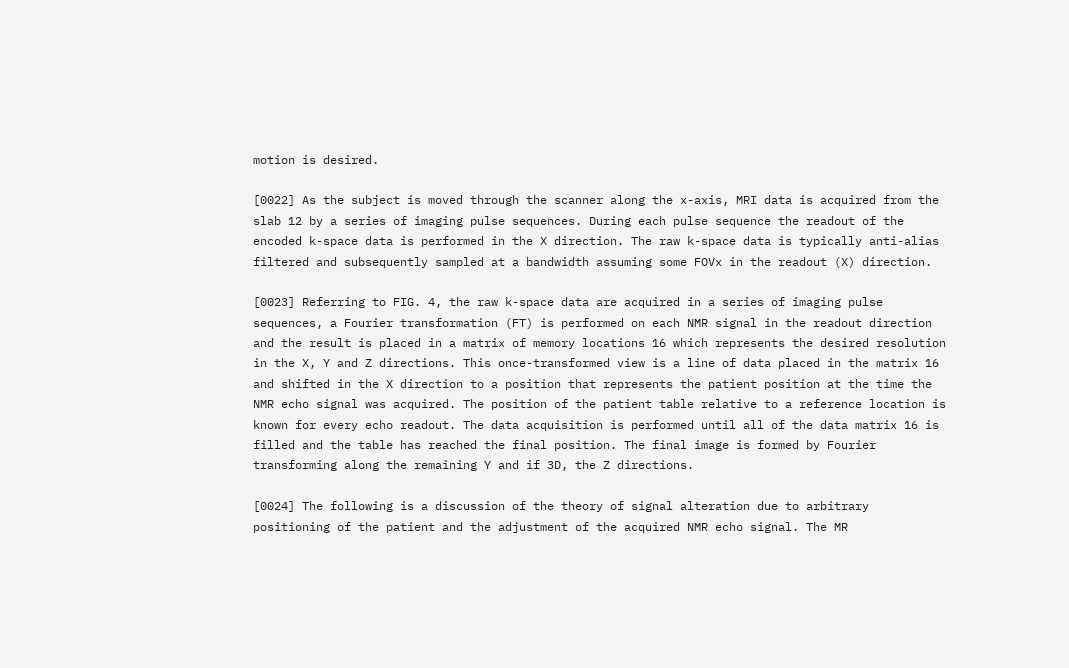motion is desired.

[0022] As the subject is moved through the scanner along the x-axis, MRI data is acquired from the slab 12 by a series of imaging pulse sequences. During each pulse sequence the readout of the encoded k-space data is performed in the X direction. The raw k-space data is typically anti-alias filtered and subsequently sampled at a bandwidth assuming some FOVx in the readout (X) direction.

[0023] Referring to FIG. 4, the raw k-space data are acquired in a series of imaging pulse sequences, a Fourier transformation (FT) is performed on each NMR signal in the readout direction and the result is placed in a matrix of memory locations 16 which represents the desired resolution in the X, Y and Z directions. This once-transformed view is a line of data placed in the matrix 16 and shifted in the X direction to a position that represents the patient position at the time the NMR echo signal was acquired. The position of the patient table relative to a reference location is known for every echo readout. The data acquisition is performed until all of the data matrix 16 is filled and the table has reached the final position. The final image is formed by Fourier transforming along the remaining Y and if 3D, the Z directions.

[0024] The following is a discussion of the theory of signal alteration due to arbitrary positioning of the patient and the adjustment of the acquired NMR echo signal. The MR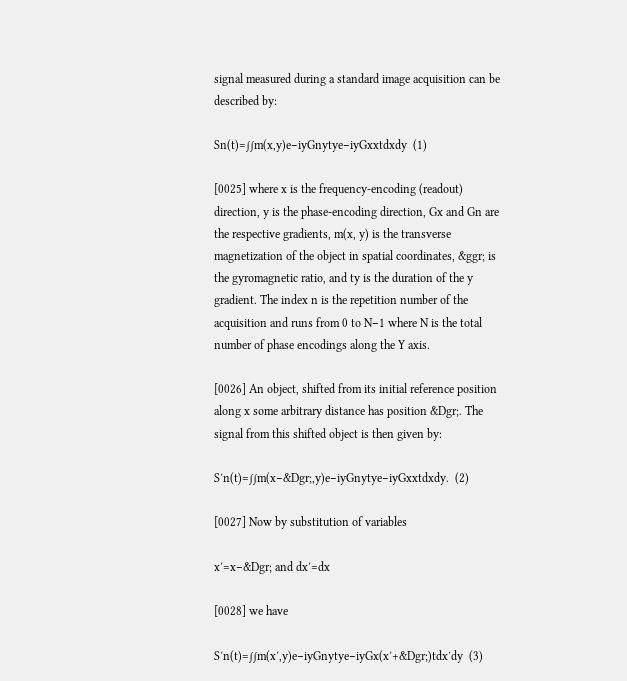signal measured during a standard image acquisition can be described by:

Sn(t)=∫∫m(x,y)e−iyGnytye−iyGxxtdxdy  (1)

[0025] where x is the frequency-encoding (readout) direction, y is the phase-encoding direction, Gx and Gn are the respective gradients, m(x, y) is the transverse magnetization of the object in spatial coordinates, &ggr; is the gyromagnetic ratio, and ty is the duration of the y gradient. The index n is the repetition number of the acquisition and runs from 0 to N−1 where N is the total number of phase encodings along the Y axis.

[0026] An object, shifted from its initial reference position along x some arbitrary distance has position &Dgr;. The signal from this shifted object is then given by:

S′n(t)=∫∫m(x−&Dgr;,y)e−iyGnytye−iyGxxtdxdy.  (2)

[0027] Now by substitution of variables

x′=x−&Dgr; and dx′=dx

[0028] we have

S′n(t)=∫∫m(x′,y)e−iyGnytye−iyGx(x′+&Dgr;)tdx′dy  (3)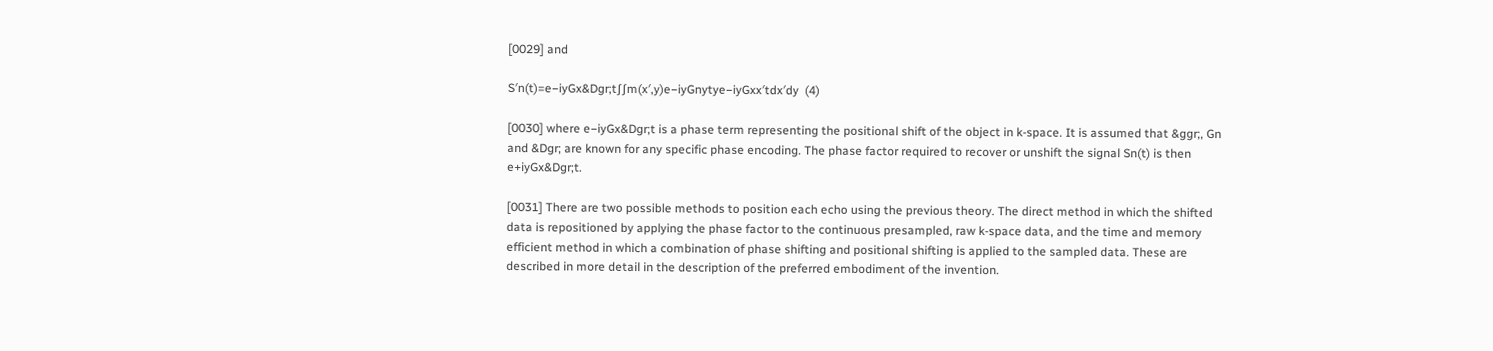[0029] and

S′n(t)=e−iyGx&Dgr;t∫∫m(x′,y)e−iyGnytye−iyGxx′tdx′dy  (4)

[0030] where e−iyGx&Dgr;t is a phase term representing the positional shift of the object in k-space. It is assumed that &ggr;, Gn and &Dgr; are known for any specific phase encoding. The phase factor required to recover or unshift the signal Sn(t) is then e+iyGx&Dgr;t.

[0031] There are two possible methods to position each echo using the previous theory. The direct method in which the shifted data is repositioned by applying the phase factor to the continuous presampled, raw k-space data, and the time and memory efficient method in which a combination of phase shifting and positional shifting is applied to the sampled data. These are described in more detail in the description of the preferred embodiment of the invention.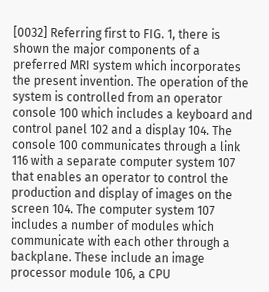[0032] Referring first to FIG. 1, there is shown the major components of a preferred MRI system which incorporates the present invention. The operation of the system is controlled from an operator console 100 which includes a keyboard and control panel 102 and a display 104. The console 100 communicates through a link 116 with a separate computer system 107 that enables an operator to control the production and display of images on the screen 104. The computer system 107 includes a number of modules which communicate with each other through a backplane. These include an image processor module 106, a CPU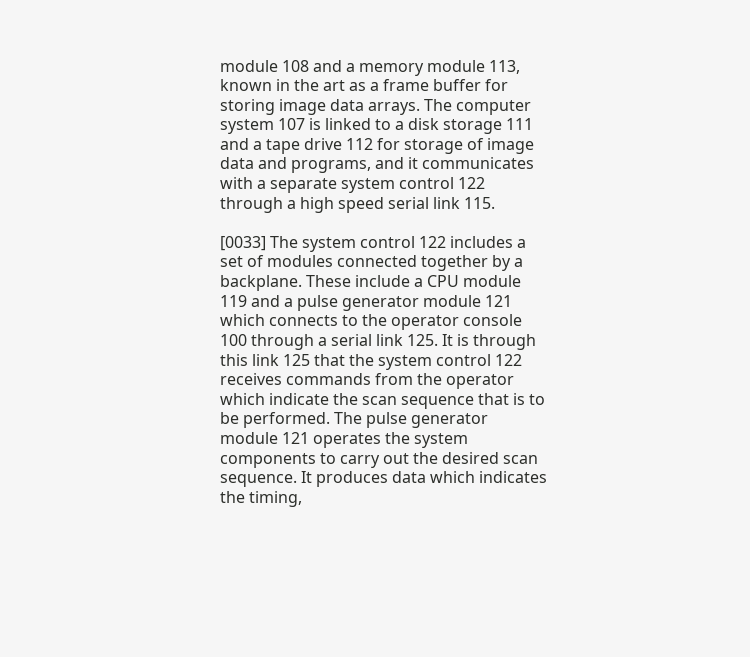module 108 and a memory module 113, known in the art as a frame buffer for storing image data arrays. The computer system 107 is linked to a disk storage 111 and a tape drive 112 for storage of image data and programs, and it communicates with a separate system control 122 through a high speed serial link 115.

[0033] The system control 122 includes a set of modules connected together by a backplane. These include a CPU module 119 and a pulse generator module 121 which connects to the operator console 100 through a serial link 125. It is through this link 125 that the system control 122 receives commands from the operator which indicate the scan sequence that is to be performed. The pulse generator module 121 operates the system components to carry out the desired scan sequence. It produces data which indicates the timing,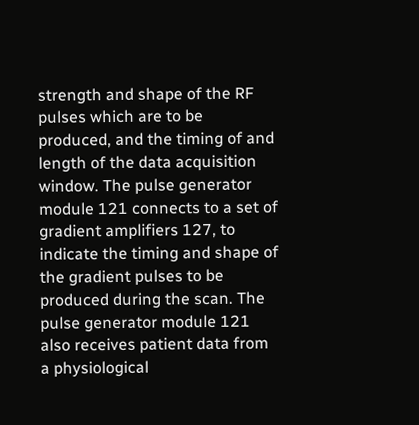strength and shape of the RF pulses which are to be produced, and the timing of and length of the data acquisition window. The pulse generator module 121 connects to a set of gradient amplifiers 127, to indicate the timing and shape of the gradient pulses to be produced during the scan. The pulse generator module 121 also receives patient data from a physiological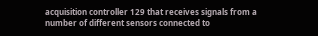acquisition controller 129 that receives signals from a number of different sensors connected to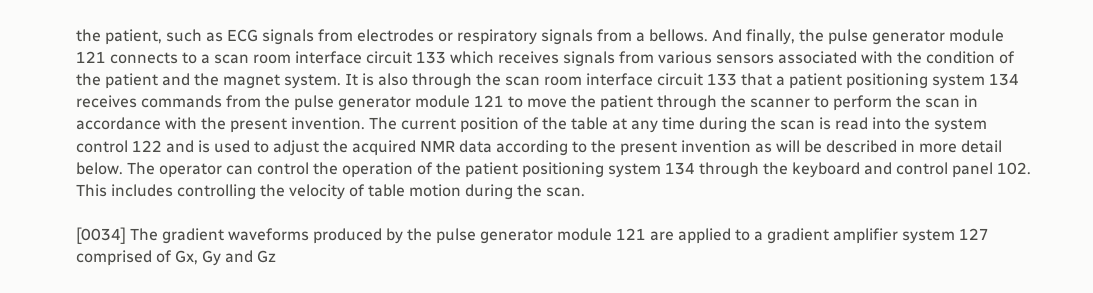the patient, such as ECG signals from electrodes or respiratory signals from a bellows. And finally, the pulse generator module 121 connects to a scan room interface circuit 133 which receives signals from various sensors associated with the condition of the patient and the magnet system. It is also through the scan room interface circuit 133 that a patient positioning system 134 receives commands from the pulse generator module 121 to move the patient through the scanner to perform the scan in accordance with the present invention. The current position of the table at any time during the scan is read into the system control 122 and is used to adjust the acquired NMR data according to the present invention as will be described in more detail below. The operator can control the operation of the patient positioning system 134 through the keyboard and control panel 102. This includes controlling the velocity of table motion during the scan.

[0034] The gradient waveforms produced by the pulse generator module 121 are applied to a gradient amplifier system 127 comprised of Gx, Gy and Gz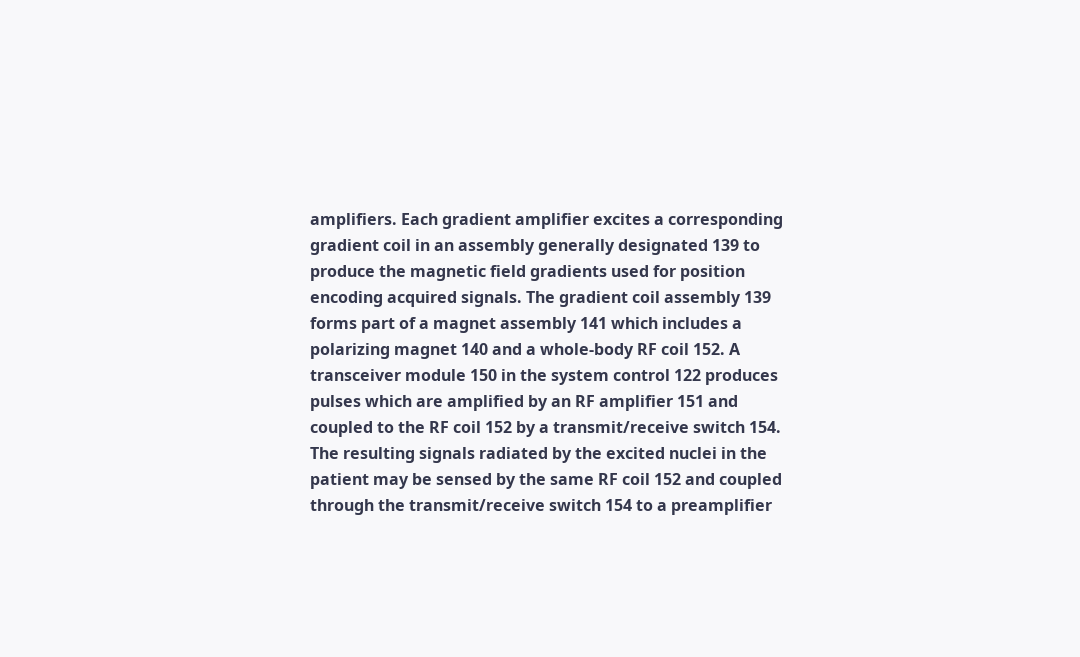amplifiers. Each gradient amplifier excites a corresponding gradient coil in an assembly generally designated 139 to produce the magnetic field gradients used for position encoding acquired signals. The gradient coil assembly 139 forms part of a magnet assembly 141 which includes a polarizing magnet 140 and a whole-body RF coil 152. A transceiver module 150 in the system control 122 produces pulses which are amplified by an RF amplifier 151 and coupled to the RF coil 152 by a transmit/receive switch 154. The resulting signals radiated by the excited nuclei in the patient may be sensed by the same RF coil 152 and coupled through the transmit/receive switch 154 to a preamplifier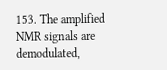153. The amplified NMR signals are demodulated,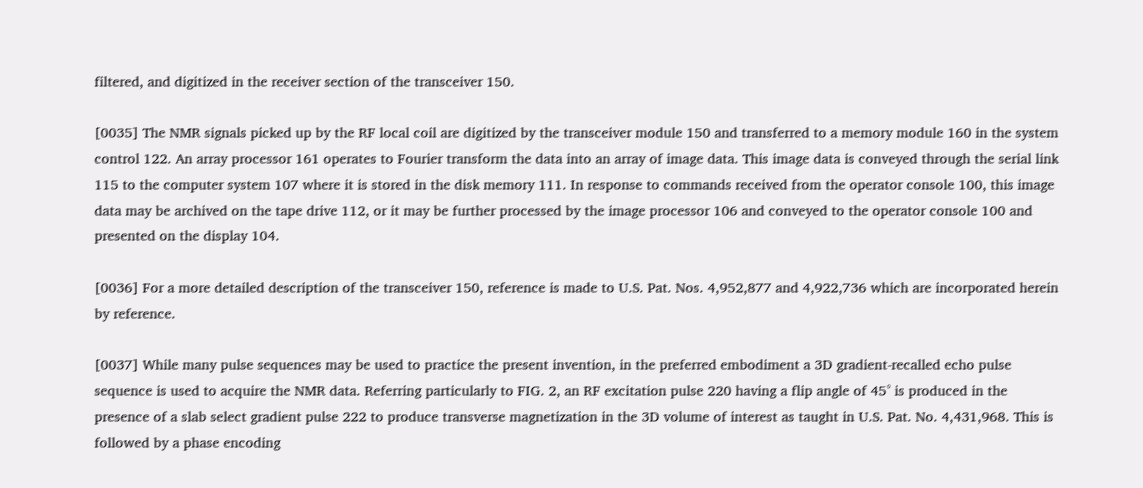filtered, and digitized in the receiver section of the transceiver 150.

[0035] The NMR signals picked up by the RF local coil are digitized by the transceiver module 150 and transferred to a memory module 160 in the system control 122. An array processor 161 operates to Fourier transform the data into an array of image data. This image data is conveyed through the serial link 115 to the computer system 107 where it is stored in the disk memory 111. In response to commands received from the operator console 100, this image data may be archived on the tape drive 112, or it may be further processed by the image processor 106 and conveyed to the operator console 100 and presented on the display 104.

[0036] For a more detailed description of the transceiver 150, reference is made to U.S. Pat. Nos. 4,952,877 and 4,922,736 which are incorporated herein by reference.

[0037] While many pulse sequences may be used to practice the present invention, in the preferred embodiment a 3D gradient-recalled echo pulse sequence is used to acquire the NMR data. Referring particularly to FIG. 2, an RF excitation pulse 220 having a flip angle of 45° is produced in the presence of a slab select gradient pulse 222 to produce transverse magnetization in the 3D volume of interest as taught in U.S. Pat. No. 4,431,968. This is followed by a phase encoding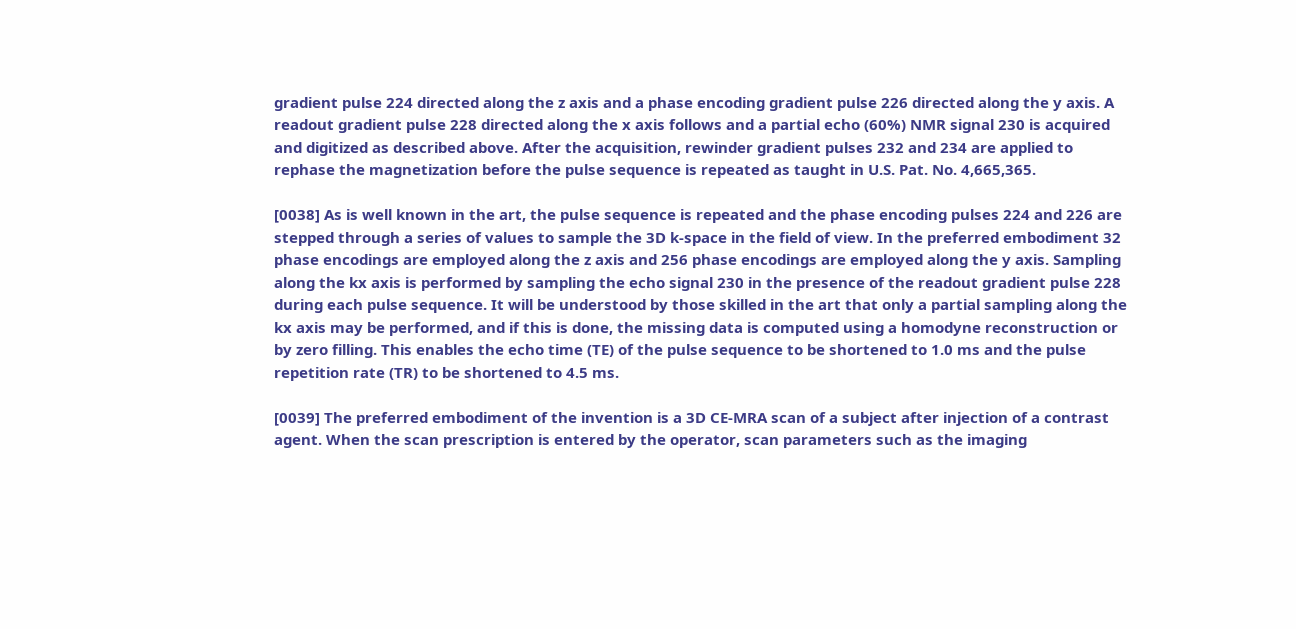gradient pulse 224 directed along the z axis and a phase encoding gradient pulse 226 directed along the y axis. A readout gradient pulse 228 directed along the x axis follows and a partial echo (60%) NMR signal 230 is acquired and digitized as described above. After the acquisition, rewinder gradient pulses 232 and 234 are applied to rephase the magnetization before the pulse sequence is repeated as taught in U.S. Pat. No. 4,665,365.

[0038] As is well known in the art, the pulse sequence is repeated and the phase encoding pulses 224 and 226 are stepped through a series of values to sample the 3D k-space in the field of view. In the preferred embodiment 32 phase encodings are employed along the z axis and 256 phase encodings are employed along the y axis. Sampling along the kx axis is performed by sampling the echo signal 230 in the presence of the readout gradient pulse 228 during each pulse sequence. It will be understood by those skilled in the art that only a partial sampling along the kx axis may be performed, and if this is done, the missing data is computed using a homodyne reconstruction or by zero filling. This enables the echo time (TE) of the pulse sequence to be shortened to 1.0 ms and the pulse repetition rate (TR) to be shortened to 4.5 ms.

[0039] The preferred embodiment of the invention is a 3D CE-MRA scan of a subject after injection of a contrast agent. When the scan prescription is entered by the operator, scan parameters such as the imaging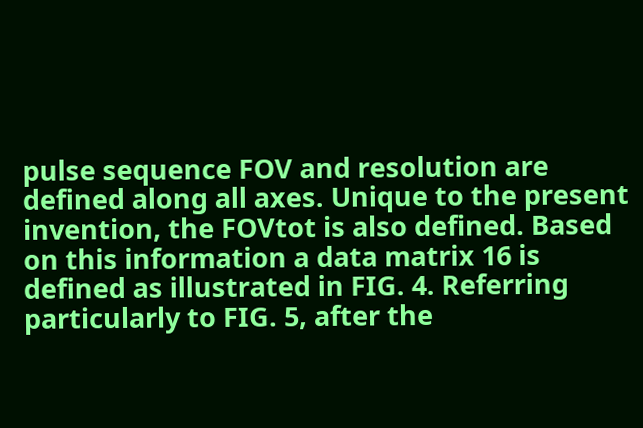pulse sequence FOV and resolution are defined along all axes. Unique to the present invention, the FOVtot is also defined. Based on this information a data matrix 16 is defined as illustrated in FIG. 4. Referring particularly to FIG. 5, after the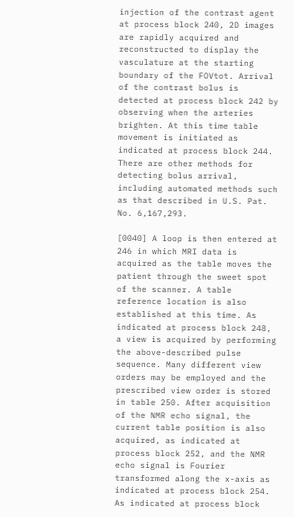injection of the contrast agent at process block 240, 2D images are rapidly acquired and reconstructed to display the vasculature at the starting boundary of the FOVtot. Arrival of the contrast bolus is detected at process block 242 by observing when the arteries brighten. At this time table movement is initiated as indicated at process block 244. There are other methods for detecting bolus arrival, including automated methods such as that described in U.S. Pat. No. 6,167,293.

[0040] A loop is then entered at 246 in which MRI data is acquired as the table moves the patient through the sweet spot of the scanner. A table reference location is also established at this time. As indicated at process block 248, a view is acquired by performing the above-described pulse sequence. Many different view orders may be employed and the prescribed view order is stored in table 250. After acquisition of the NMR echo signal, the current table position is also acquired, as indicated at process block 252, and the NMR echo signal is Fourier transformed along the x-axis as indicated at process block 254. As indicated at process block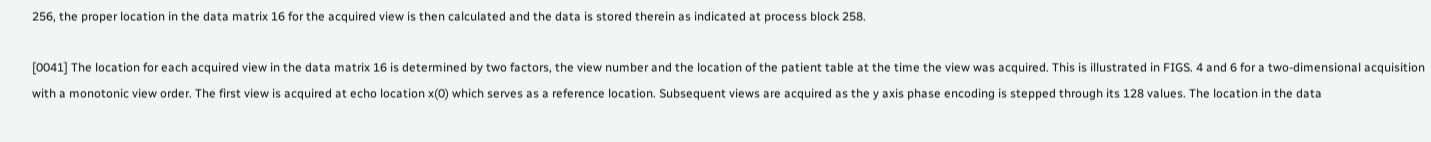256, the proper location in the data matrix 16 for the acquired view is then calculated and the data is stored therein as indicated at process block 258.

[0041] The location for each acquired view in the data matrix 16 is determined by two factors, the view number and the location of the patient table at the time the view was acquired. This is illustrated in FIGS. 4 and 6 for a two-dimensional acquisition with a monotonic view order. The first view is acquired at echo location x(0) which serves as a reference location. Subsequent views are acquired as the y axis phase encoding is stepped through its 128 values. The location in the data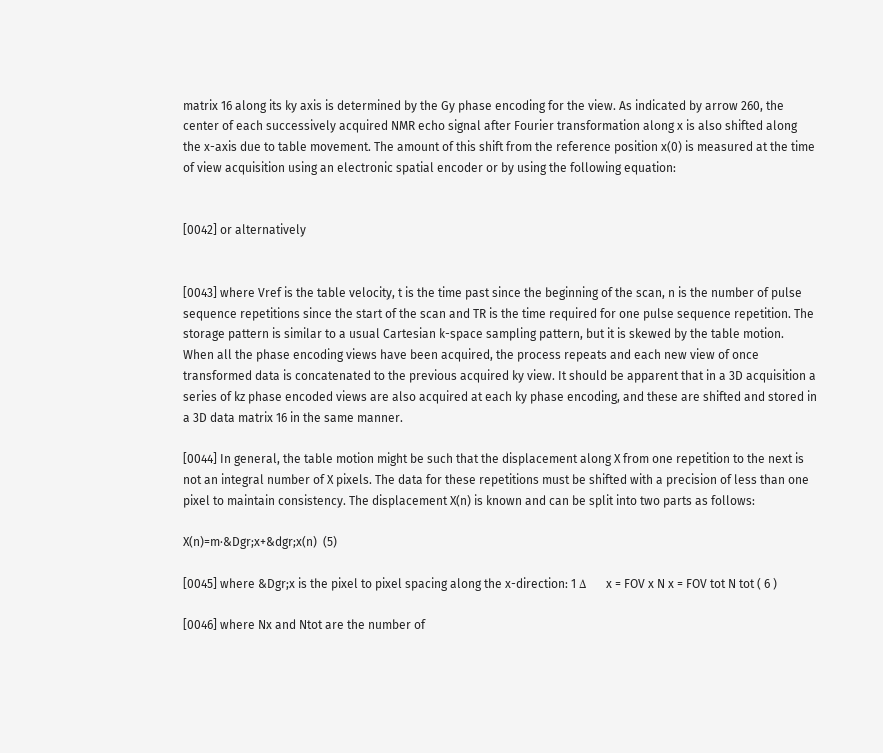matrix 16 along its ky axis is determined by the Gy phase encoding for the view. As indicated by arrow 260, the center of each successively acquired NMR echo signal after Fourier transformation along x is also shifted along the x-axis due to table movement. The amount of this shift from the reference position x(0) is measured at the time of view acquisition using an electronic spatial encoder or by using the following equation:


[0042] or alternatively


[0043] where Vref is the table velocity, t is the time past since the beginning of the scan, n is the number of pulse sequence repetitions since the start of the scan and TR is the time required for one pulse sequence repetition. The storage pattern is similar to a usual Cartesian k-space sampling pattern, but it is skewed by the table motion. When all the phase encoding views have been acquired, the process repeats and each new view of once transformed data is concatenated to the previous acquired ky view. It should be apparent that in a 3D acquisition a series of kz phase encoded views are also acquired at each ky phase encoding, and these are shifted and stored in a 3D data matrix 16 in the same manner.

[0044] In general, the table motion might be such that the displacement along X from one repetition to the next is not an integral number of X pixels. The data for these repetitions must be shifted with a precision of less than one pixel to maintain consistency. The displacement X(n) is known and can be split into two parts as follows:

X(n)=m·&Dgr;x+&dgr;x(n)  (5)

[0045] where &Dgr;x is the pixel to pixel spacing along the x-direction: 1 Δ     x = FOV x N x = FOV tot N tot ( 6 )

[0046] where Nx and Ntot are the number of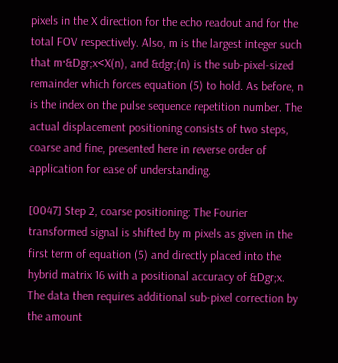pixels in the X direction for the echo readout and for the total FOV respectively. Also, m is the largest integer such that m·&Dgr;x<X(n), and &dgr;(n) is the sub-pixel-sized remainder which forces equation (5) to hold. As before, n is the index on the pulse sequence repetition number. The actual displacement positioning consists of two steps, coarse and fine, presented here in reverse order of application for ease of understanding.

[0047] Step 2, coarse positioning: The Fourier transformed signal is shifted by m pixels as given in the first term of equation (5) and directly placed into the hybrid matrix 16 with a positional accuracy of &Dgr;x. The data then requires additional sub-pixel correction by the amount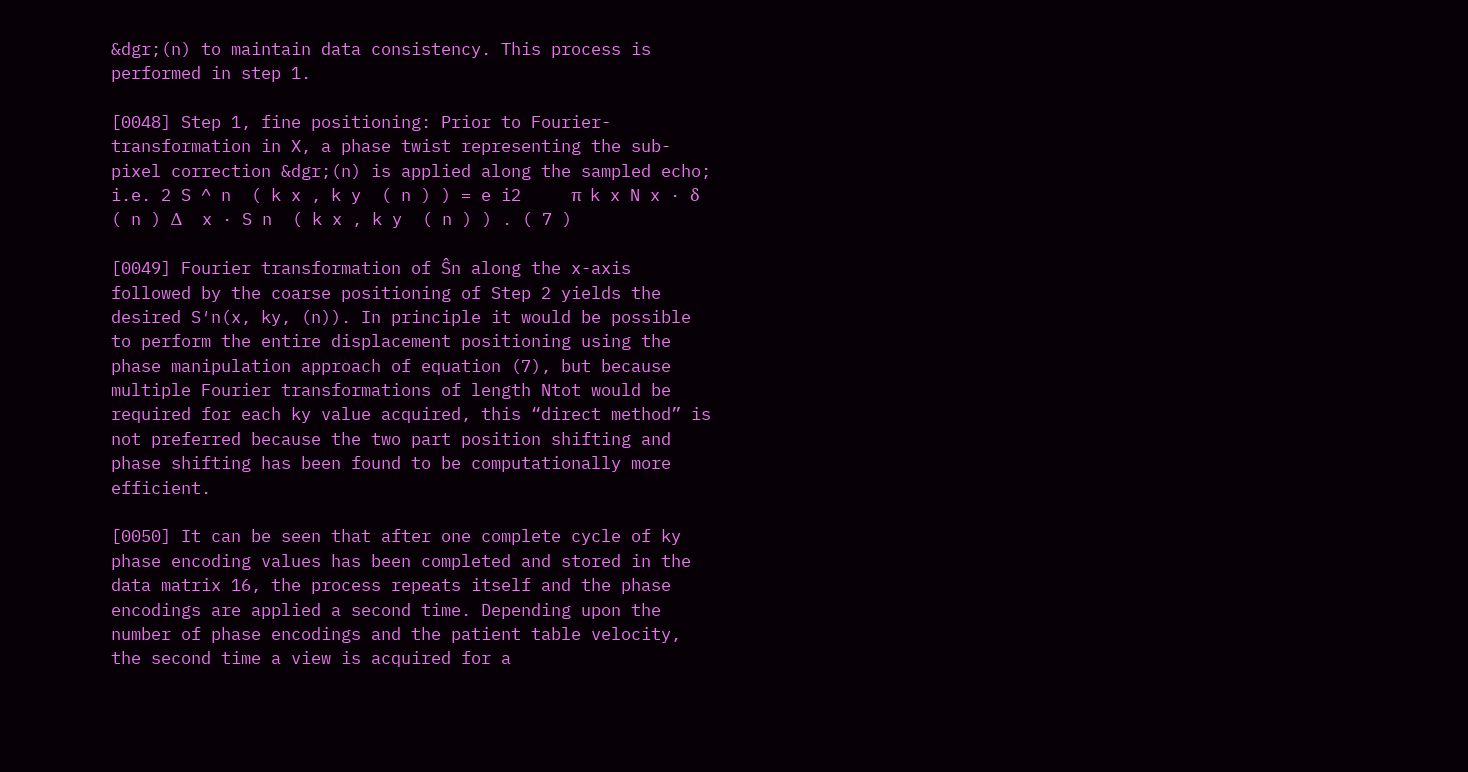&dgr;(n) to maintain data consistency. This process is performed in step 1.

[0048] Step 1, fine positioning: Prior to Fourier-transformation in X, a phase twist representing the sub-pixel correction &dgr;(n) is applied along the sampled echo; i.e. 2 S ^ n  ( k x , k y  ( n ) ) = e i2     π  k x N x · δ  ( n ) Δ     x · S n  ( k x , k y  ( n ) ) . ( 7 )

[0049] Fourier transformation of Ŝn along the x-axis followed by the coarse positioning of Step 2 yields the desired S′n(x, ky, (n)). In principle it would be possible to perform the entire displacement positioning using the phase manipulation approach of equation (7), but because multiple Fourier transformations of length Ntot would be required for each ky value acquired, this “direct method” is not preferred because the two part position shifting and phase shifting has been found to be computationally more efficient.

[0050] It can be seen that after one complete cycle of ky phase encoding values has been completed and stored in the data matrix 16, the process repeats itself and the phase encodings are applied a second time. Depending upon the number of phase encodings and the patient table velocity, the second time a view is acquired for a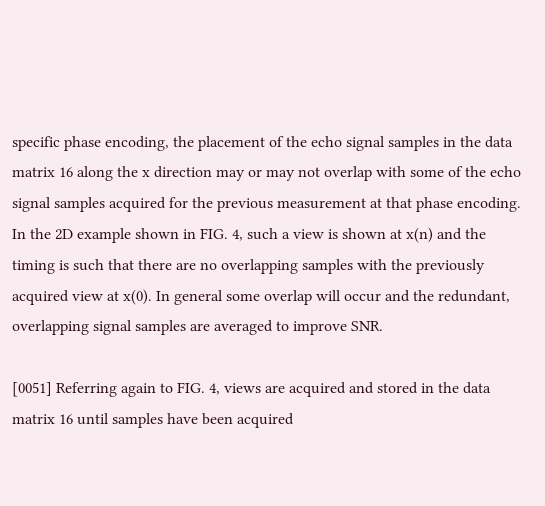specific phase encoding, the placement of the echo signal samples in the data matrix 16 along the x direction may or may not overlap with some of the echo signal samples acquired for the previous measurement at that phase encoding. In the 2D example shown in FIG. 4, such a view is shown at x(n) and the timing is such that there are no overlapping samples with the previously acquired view at x(0). In general some overlap will occur and the redundant, overlapping signal samples are averaged to improve SNR.

[0051] Referring again to FIG. 4, views are acquired and stored in the data matrix 16 until samples have been acquired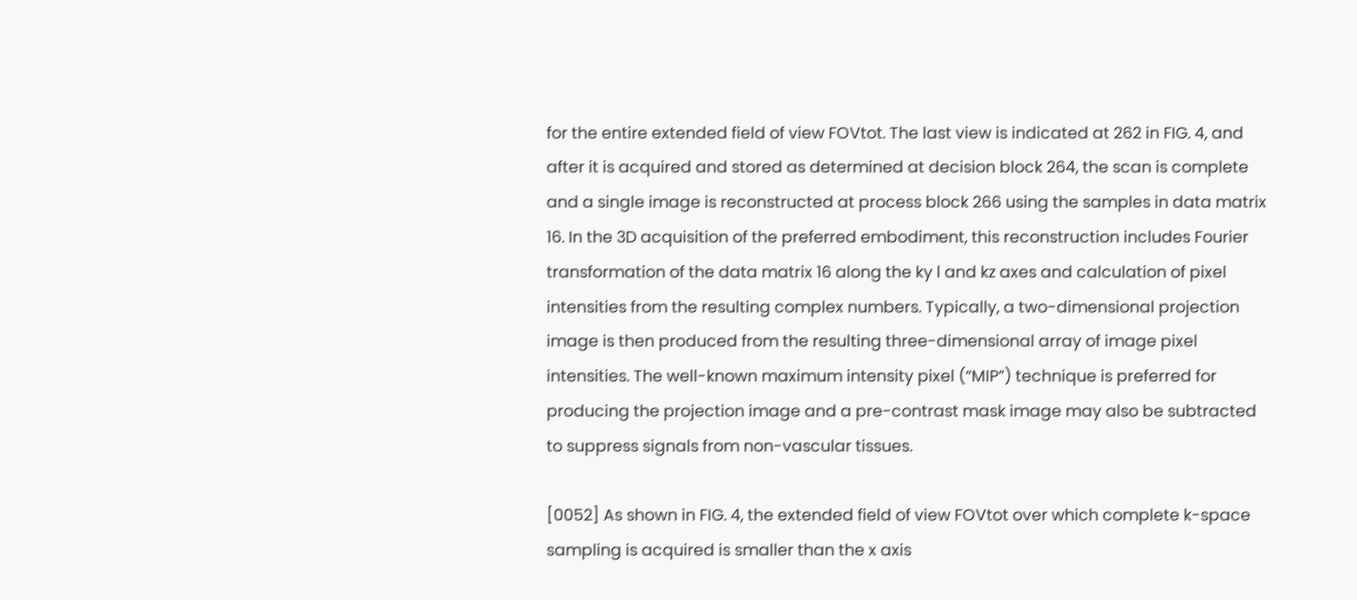for the entire extended field of view FOVtot. The last view is indicated at 262 in FIG. 4, and after it is acquired and stored as determined at decision block 264, the scan is complete and a single image is reconstructed at process block 266 using the samples in data matrix 16. In the 3D acquisition of the preferred embodiment, this reconstruction includes Fourier transformation of the data matrix 16 along the ky l and kz axes and calculation of pixel intensities from the resulting complex numbers. Typically, a two-dimensional projection image is then produced from the resulting three-dimensional array of image pixel intensities. The well-known maximum intensity pixel (“MIP”) technique is preferred for producing the projection image and a pre-contrast mask image may also be subtracted to suppress signals from non-vascular tissues.

[0052] As shown in FIG. 4, the extended field of view FOVtot over which complete k-space sampling is acquired is smaller than the x axis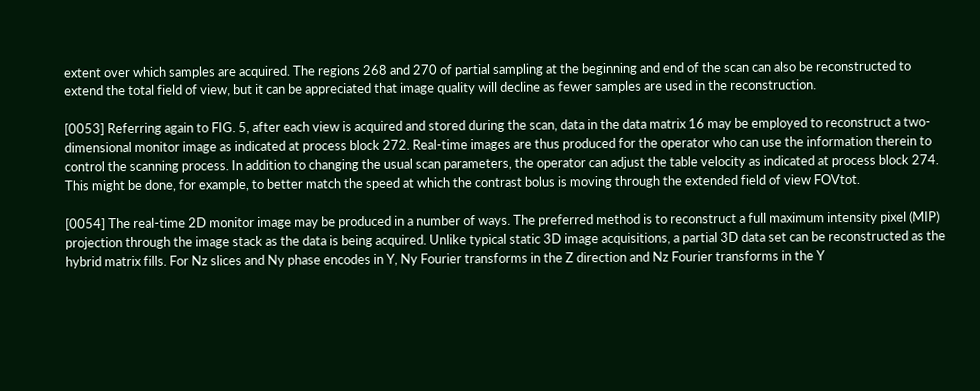extent over which samples are acquired. The regions 268 and 270 of partial sampling at the beginning and end of the scan can also be reconstructed to extend the total field of view, but it can be appreciated that image quality will decline as fewer samples are used in the reconstruction.

[0053] Referring again to FIG. 5, after each view is acquired and stored during the scan, data in the data matrix 16 may be employed to reconstruct a two-dimensional monitor image as indicated at process block 272. Real-time images are thus produced for the operator who can use the information therein to control the scanning process. In addition to changing the usual scan parameters, the operator can adjust the table velocity as indicated at process block 274. This might be done, for example, to better match the speed at which the contrast bolus is moving through the extended field of view FOVtot.

[0054] The real-time 2D monitor image may be produced in a number of ways. The preferred method is to reconstruct a full maximum intensity pixel (MIP) projection through the image stack as the data is being acquired. Unlike typical static 3D image acquisitions, a partial 3D data set can be reconstructed as the hybrid matrix fills. For Nz slices and Ny phase encodes in Y, Ny Fourier transforms in the Z direction and Nz Fourier transforms in the Y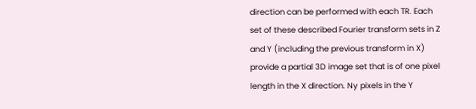direction can be performed with each TR. Each set of these described Fourier transform sets in Z and Y (including the previous transform in X) provide a partial 3D image set that is of one pixel length in the X direction. Ny pixels in the Y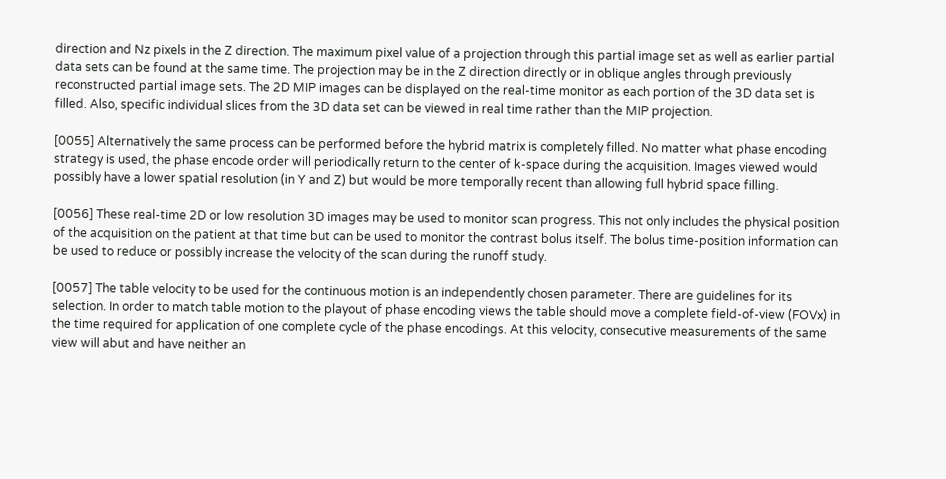direction and Nz pixels in the Z direction. The maximum pixel value of a projection through this partial image set as well as earlier partial data sets can be found at the same time. The projection may be in the Z direction directly or in oblique angles through previously reconstructed partial image sets. The 2D MIP images can be displayed on the real-time monitor as each portion of the 3D data set is filled. Also, specific individual slices from the 3D data set can be viewed in real time rather than the MIP projection.

[0055] Alternatively the same process can be performed before the hybrid matrix is completely filled. No matter what phase encoding strategy is used, the phase encode order will periodically return to the center of k-space during the acquisition. Images viewed would possibly have a lower spatial resolution (in Y and Z) but would be more temporally recent than allowing full hybrid space filling.

[0056] These real-time 2D or low resolution 3D images may be used to monitor scan progress. This not only includes the physical position of the acquisition on the patient at that time but can be used to monitor the contrast bolus itself. The bolus time-position information can be used to reduce or possibly increase the velocity of the scan during the runoff study.

[0057] The table velocity to be used for the continuous motion is an independently chosen parameter. There are guidelines for its selection. In order to match table motion to the playout of phase encoding views the table should move a complete field-of-view (FOVx) in the time required for application of one complete cycle of the phase encodings. At this velocity, consecutive measurements of the same view will abut and have neither an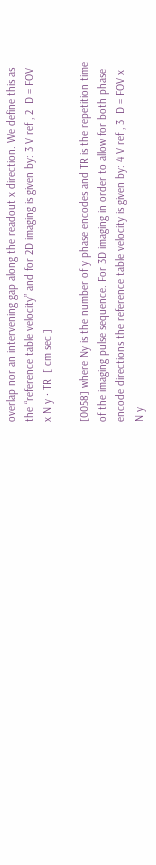overlap nor an intervening gap along the readout x direction. We define this as the “reference table velocity” and for 2D imaging is given by: 3 V ref , 2  D = FOV x N y · TR  [ cm sec ]

[0058] where Ny is the number of y phase encodes and TR is the repetition time of the imaging pulse sequence. For 3D imaging in order to allow for both phase encode directions the reference table velocity is given by: 4 V ref , 3  D = FOV x N y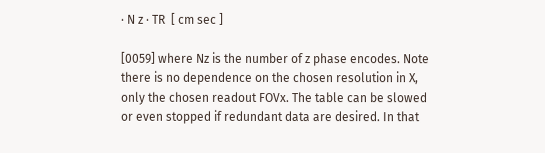· N z · TR  [ cm sec ]

[0059] where Nz is the number of z phase encodes. Note there is no dependence on the chosen resolution in X, only the chosen readout FOVx. The table can be slowed or even stopped if redundant data are desired. In that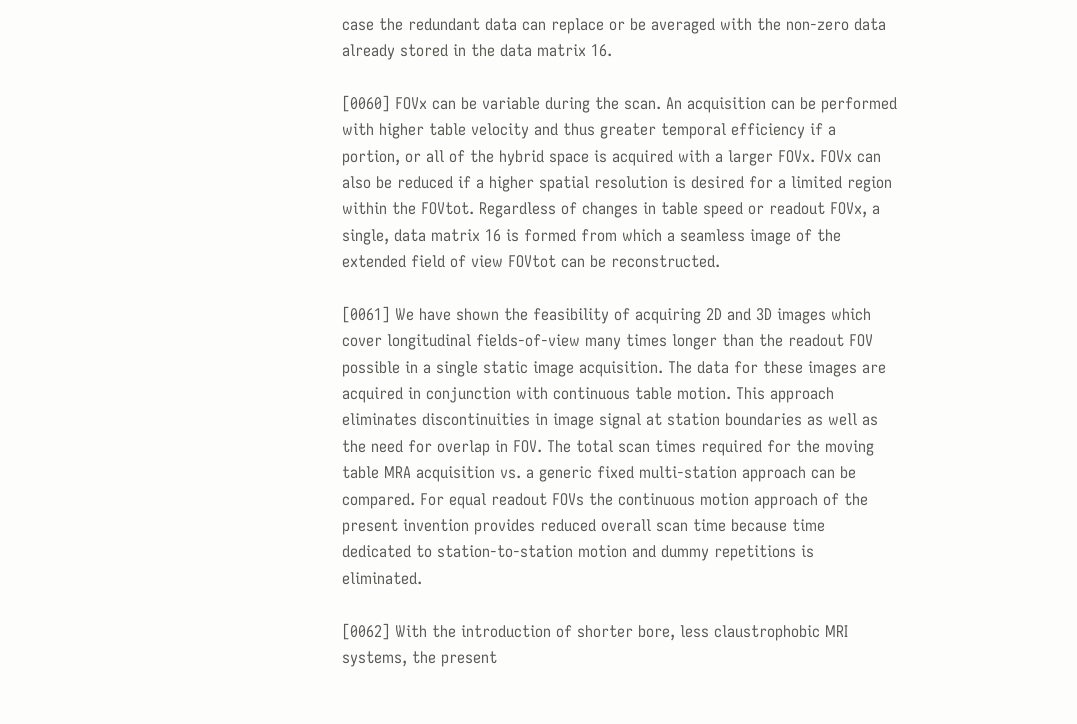case the redundant data can replace or be averaged with the non-zero data already stored in the data matrix 16.

[0060] FOVx can be variable during the scan. An acquisition can be performed with higher table velocity and thus greater temporal efficiency if a portion, or all of the hybrid space is acquired with a larger FOVx. FOVx can also be reduced if a higher spatial resolution is desired for a limited region within the FOVtot. Regardless of changes in table speed or readout FOVx, a single, data matrix 16 is formed from which a seamless image of the extended field of view FOVtot can be reconstructed.

[0061] We have shown the feasibility of acquiring 2D and 3D images which cover longitudinal fields-of-view many times longer than the readout FOV possible in a single static image acquisition. The data for these images are acquired in conjunction with continuous table motion. This approach eliminates discontinuities in image signal at station boundaries as well as the need for overlap in FOV. The total scan times required for the moving table MRA acquisition vs. a generic fixed multi-station approach can be compared. For equal readout FOVs the continuous motion approach of the present invention provides reduced overall scan time because time dedicated to station-to-station motion and dummy repetitions is eliminated.

[0062] With the introduction of shorter bore, less claustrophobic MRI systems, the present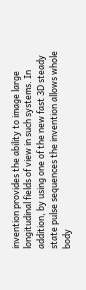invention provides the ability to image large longitudinal fields of view in such systems. In addition, by using one of the new fast 3D steady state pulse sequences the invention allows whole body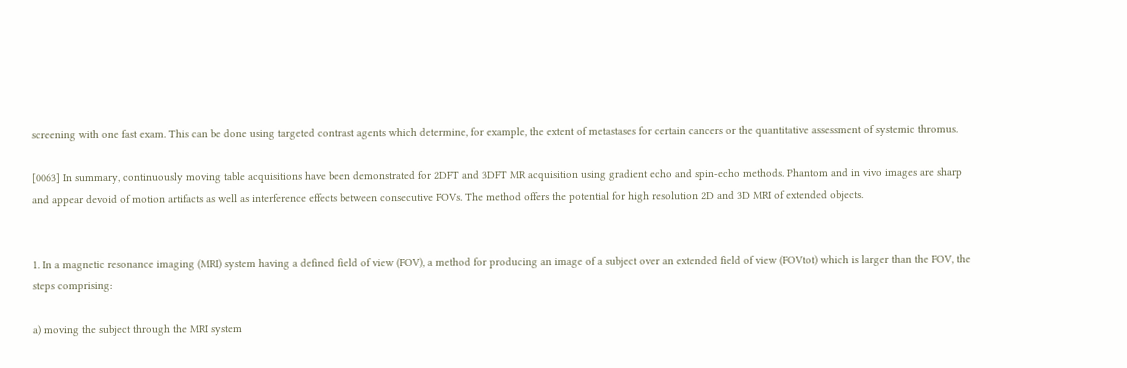screening with one fast exam. This can be done using targeted contrast agents which determine, for example, the extent of metastases for certain cancers or the quantitative assessment of systemic thromus.

[0063] In summary, continuously moving table acquisitions have been demonstrated for 2DFT and 3DFT MR acquisition using gradient echo and spin-echo methods. Phantom and in vivo images are sharp and appear devoid of motion artifacts as well as interference effects between consecutive FOVs. The method offers the potential for high resolution 2D and 3D MRI of extended objects.


1. In a magnetic resonance imaging (MRI) system having a defined field of view (FOV), a method for producing an image of a subject over an extended field of view (FOVtot) which is larger than the FOV, the steps comprising:

a) moving the subject through the MRI system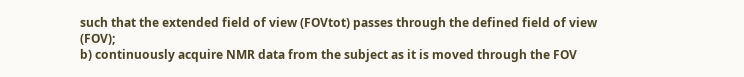such that the extended field of view (FOVtot) passes through the defined field of view (FOV);
b) continuously acquire NMR data from the subject as it is moved through the FOV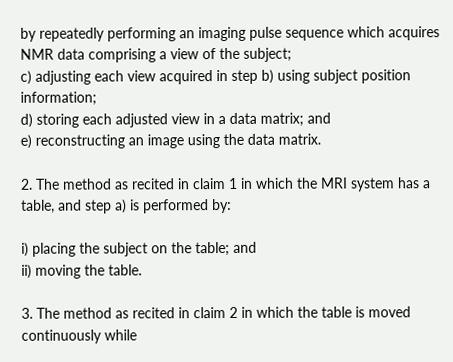by repeatedly performing an imaging pulse sequence which acquires NMR data comprising a view of the subject;
c) adjusting each view acquired in step b) using subject position information;
d) storing each adjusted view in a data matrix; and
e) reconstructing an image using the data matrix.

2. The method as recited in claim 1 in which the MRI system has a table, and step a) is performed by:

i) placing the subject on the table; and
ii) moving the table.

3. The method as recited in claim 2 in which the table is moved continuously while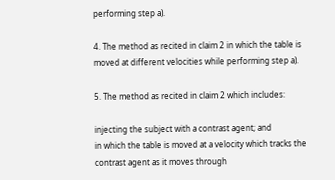performing step a).

4. The method as recited in claim 2 in which the table is moved at different velocities while performing step a).

5. The method as recited in claim 2 which includes:

injecting the subject with a contrast agent; and
in which the table is moved at a velocity which tracks the contrast agent as it moves through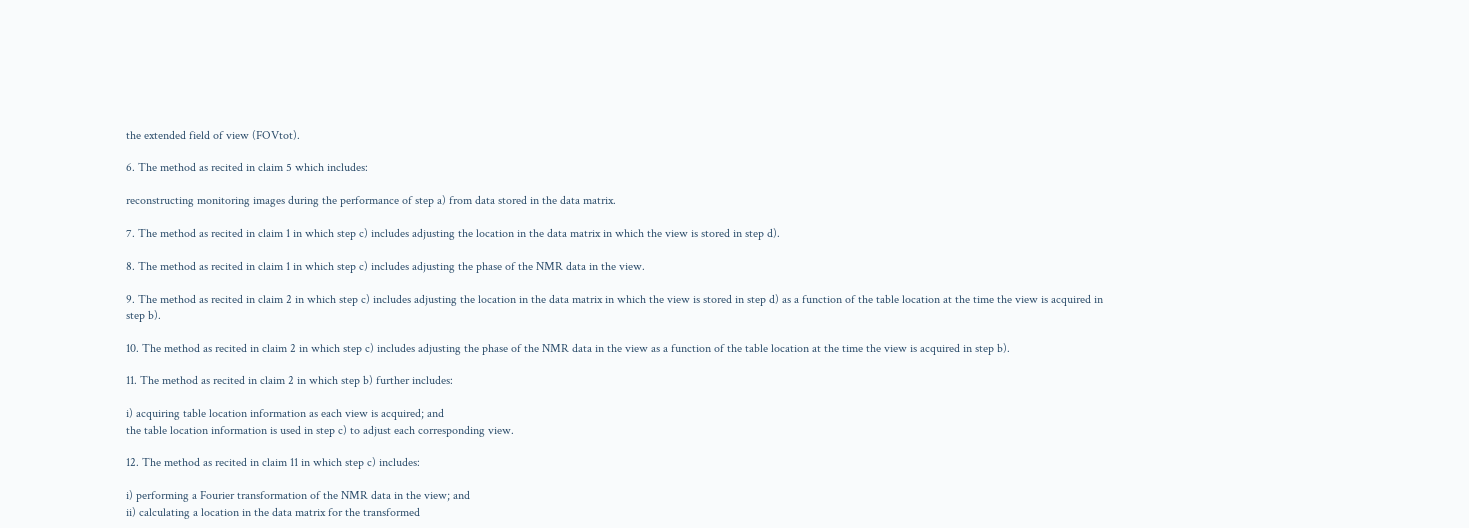the extended field of view (FOVtot).

6. The method as recited in claim 5 which includes:

reconstructing monitoring images during the performance of step a) from data stored in the data matrix.

7. The method as recited in claim 1 in which step c) includes adjusting the location in the data matrix in which the view is stored in step d).

8. The method as recited in claim 1 in which step c) includes adjusting the phase of the NMR data in the view.

9. The method as recited in claim 2 in which step c) includes adjusting the location in the data matrix in which the view is stored in step d) as a function of the table location at the time the view is acquired in step b).

10. The method as recited in claim 2 in which step c) includes adjusting the phase of the NMR data in the view as a function of the table location at the time the view is acquired in step b).

11. The method as recited in claim 2 in which step b) further includes:

i) acquiring table location information as each view is acquired; and
the table location information is used in step c) to adjust each corresponding view.

12. The method as recited in claim 11 in which step c) includes:

i) performing a Fourier transformation of the NMR data in the view; and
ii) calculating a location in the data matrix for the transformed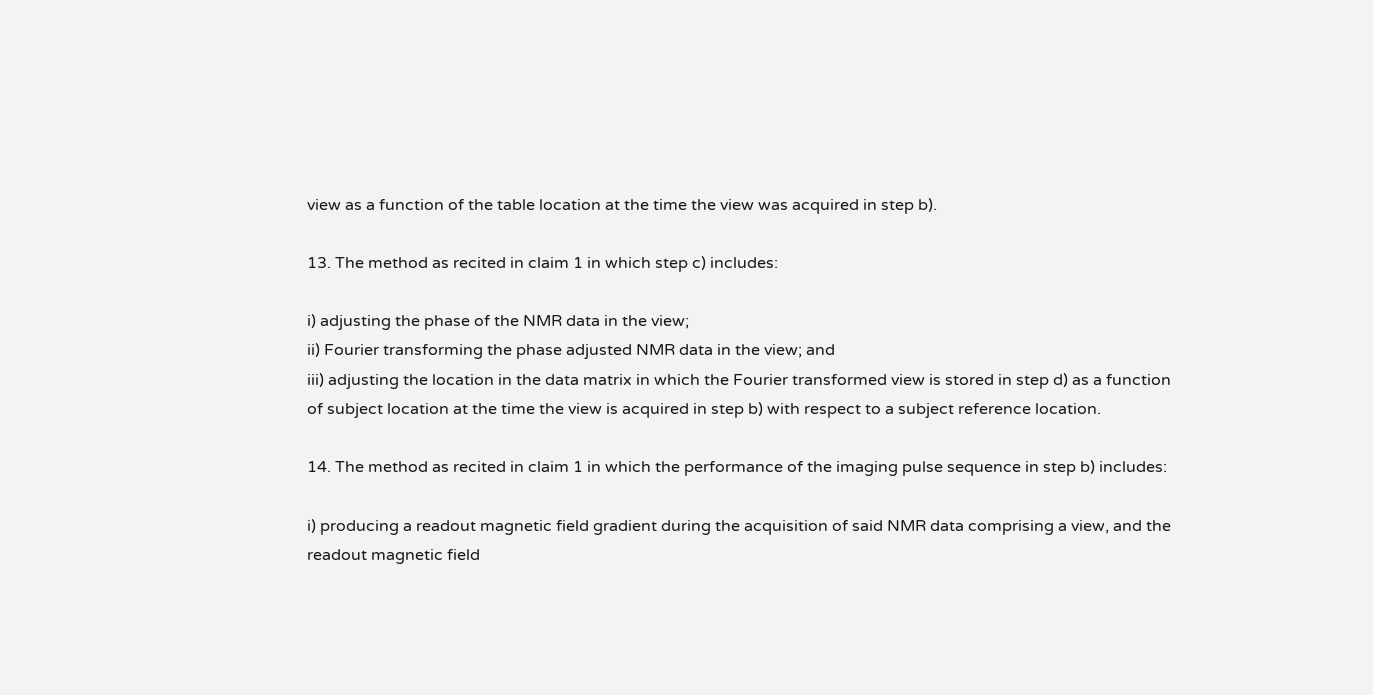view as a function of the table location at the time the view was acquired in step b).

13. The method as recited in claim 1 in which step c) includes:

i) adjusting the phase of the NMR data in the view;
ii) Fourier transforming the phase adjusted NMR data in the view; and
iii) adjusting the location in the data matrix in which the Fourier transformed view is stored in step d) as a function of subject location at the time the view is acquired in step b) with respect to a subject reference location.

14. The method as recited in claim 1 in which the performance of the imaging pulse sequence in step b) includes:

i) producing a readout magnetic field gradient during the acquisition of said NMR data comprising a view, and the readout magnetic field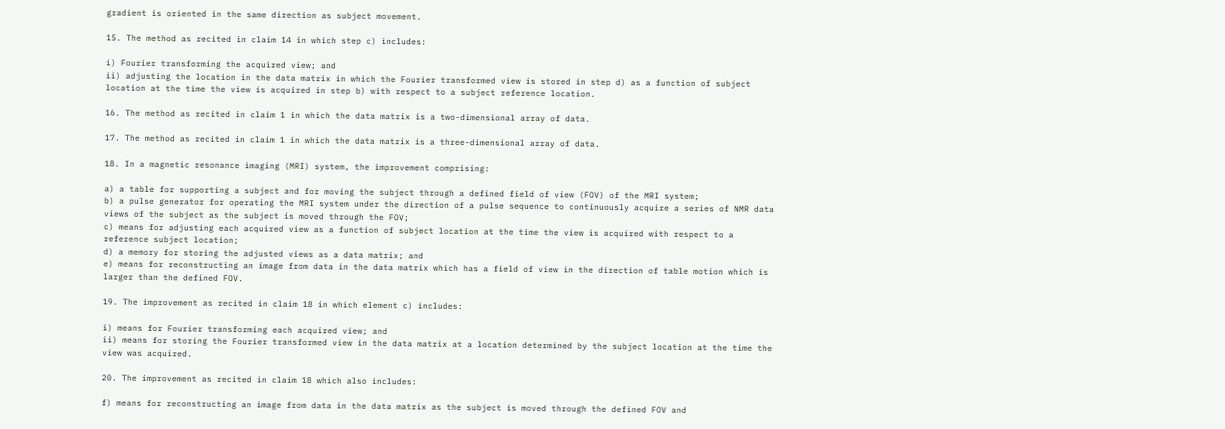gradient is oriented in the same direction as subject movement.

15. The method as recited in claim 14 in which step c) includes:

i) Fourier transforming the acquired view; and
ii) adjusting the location in the data matrix in which the Fourier transformed view is stored in step d) as a function of subject location at the time the view is acquired in step b) with respect to a subject reference location.

16. The method as recited in claim 1 in which the data matrix is a two-dimensional array of data.

17. The method as recited in claim 1 in which the data matrix is a three-dimensional array of data.

18. In a magnetic resonance imaging (MRI) system, the improvement comprising:

a) a table for supporting a subject and for moving the subject through a defined field of view (FOV) of the MRI system;
b) a pulse generator for operating the MRI system under the direction of a pulse sequence to continuously acquire a series of NMR data views of the subject as the subject is moved through the FOV;
c) means for adjusting each acquired view as a function of subject location at the time the view is acquired with respect to a reference subject location;
d) a memory for storing the adjusted views as a data matrix; and
e) means for reconstructing an image from data in the data matrix which has a field of view in the direction of table motion which is larger than the defined FOV.

19. The improvement as recited in claim 18 in which element c) includes:

i) means for Fourier transforming each acquired view; and
ii) means for storing the Fourier transformed view in the data matrix at a location determined by the subject location at the time the view was acquired.

20. The improvement as recited in claim 18 which also includes:

f) means for reconstructing an image from data in the data matrix as the subject is moved through the defined FOV and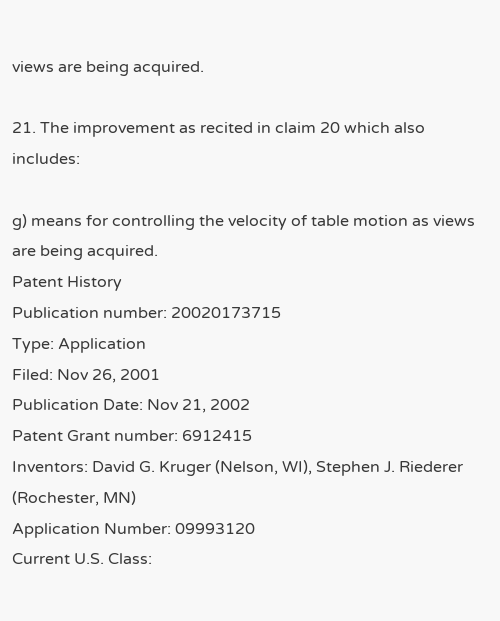views are being acquired.

21. The improvement as recited in claim 20 which also includes:

g) means for controlling the velocity of table motion as views are being acquired.
Patent History
Publication number: 20020173715
Type: Application
Filed: Nov 26, 2001
Publication Date: Nov 21, 2002
Patent Grant number: 6912415
Inventors: David G. Kruger (Nelson, WI), Stephen J. Riederer (Rochester, MN)
Application Number: 09993120
Current U.S. Class: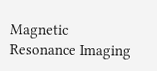Magnetic Resonance Imaging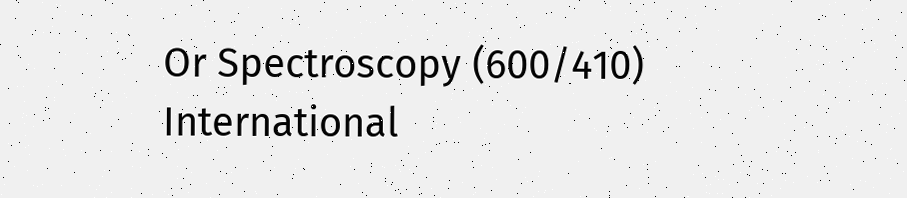Or Spectroscopy (600/410)
International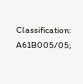Classification: A61B005/05;